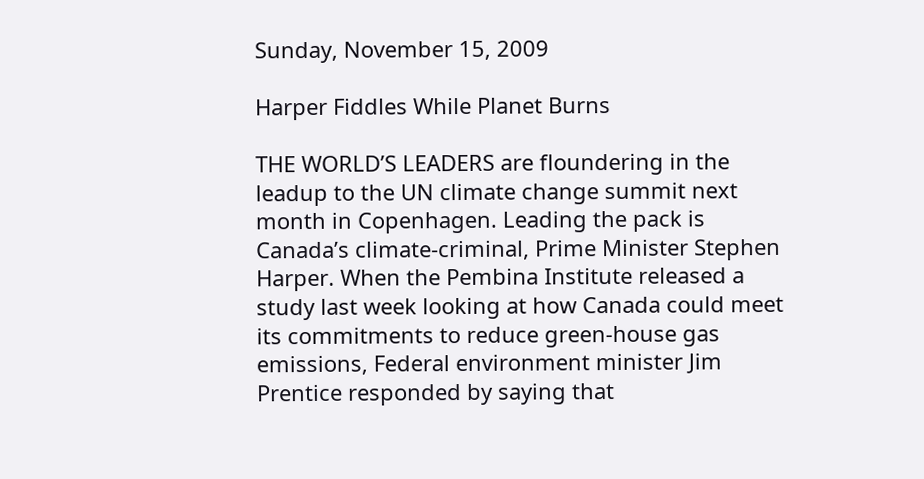Sunday, November 15, 2009

Harper Fiddles While Planet Burns

THE WORLD’S LEADERS are floundering in the leadup to the UN climate change summit next month in Copenhagen. Leading the pack is Canada’s climate-criminal, Prime Minister Stephen Harper. When the Pembina Institute released a study last week looking at how Canada could meet its commitments to reduce green-house gas emissions, Federal environment minister Jim Prentice responded by saying that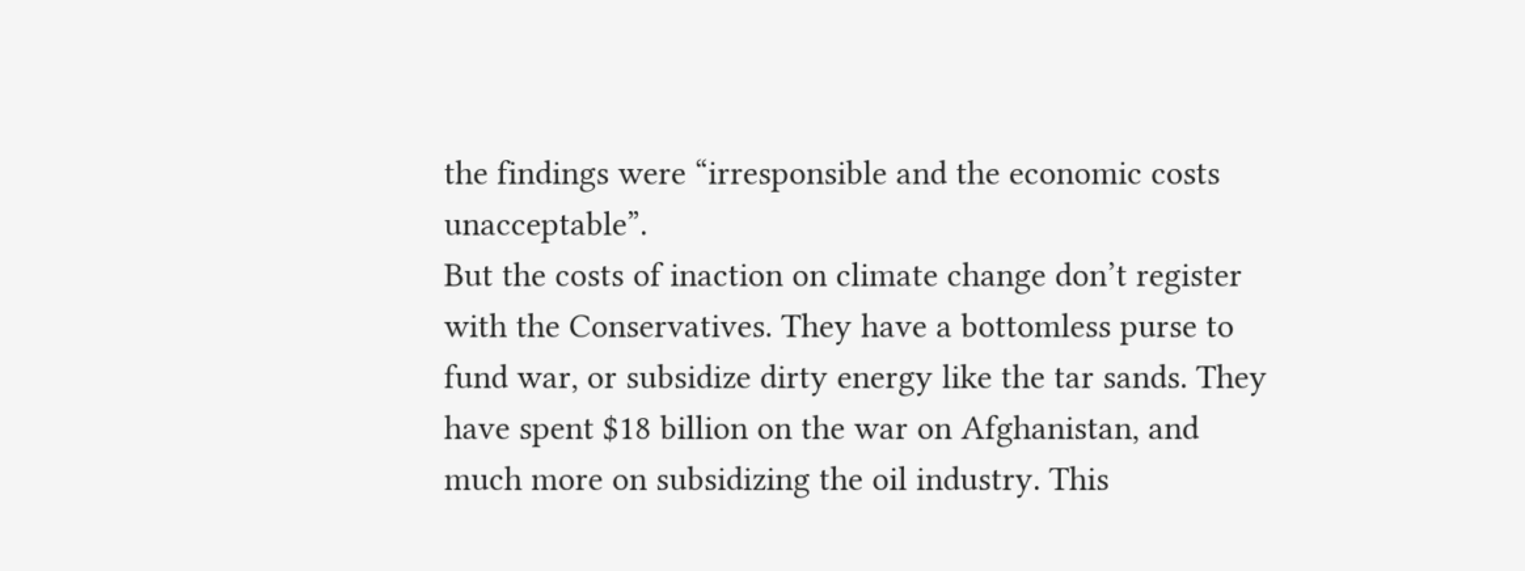the findings were “irresponsible and the economic costs unacceptable”.
But the costs of inaction on climate change don’t register with the Conservatives. They have a bottomless purse to fund war, or subsidize dirty energy like the tar sands. They have spent $18 billion on the war on Afghanistan, and much more on subsidizing the oil industry. This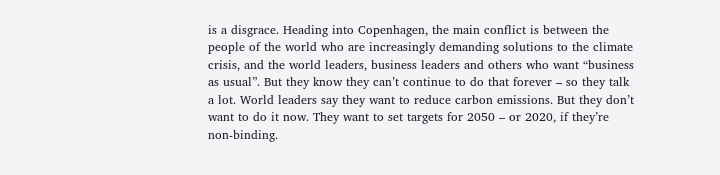is a disgrace. Heading into Copenhagen, the main conflict is between the people of the world who are increasingly demanding solutions to the climate crisis, and the world leaders, business leaders and others who want “business as usual”. But they know they can’t continue to do that forever – so they talk a lot. World leaders say they want to reduce carbon emissions. But they don’t want to do it now. They want to set targets for 2050 – or 2020, if they’re non-binding.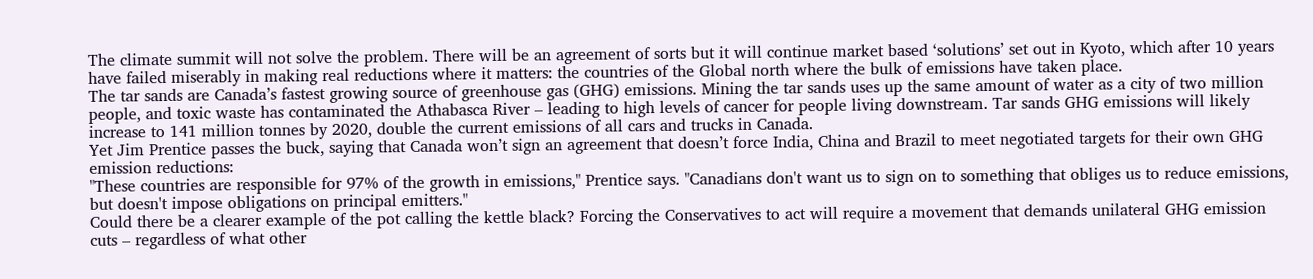The climate summit will not solve the problem. There will be an agreement of sorts but it will continue market based ‘solutions’ set out in Kyoto, which after 10 years have failed miserably in making real reductions where it matters: the countries of the Global north where the bulk of emissions have taken place.
The tar sands are Canada’s fastest growing source of greenhouse gas (GHG) emissions. Mining the tar sands uses up the same amount of water as a city of two million people, and toxic waste has contaminated the Athabasca River – leading to high levels of cancer for people living downstream. Tar sands GHG emissions will likely increase to 141 million tonnes by 2020, double the current emissions of all cars and trucks in Canada.
Yet Jim Prentice passes the buck, saying that Canada won’t sign an agreement that doesn’t force India, China and Brazil to meet negotiated targets for their own GHG emission reductions:
"These countries are responsible for 97% of the growth in emissions," Prentice says. "Canadians don't want us to sign on to something that obliges us to reduce emissions, but doesn't impose obligations on principal emitters."
Could there be a clearer example of the pot calling the kettle black? Forcing the Conservatives to act will require a movement that demands unilateral GHG emission cuts – regardless of what other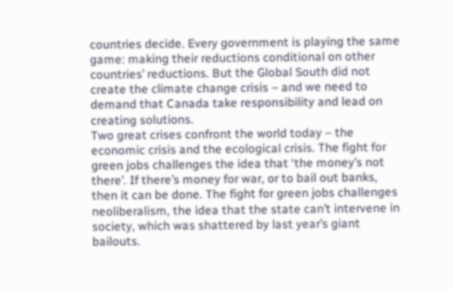countries decide. Every government is playing the same game: making their reductions conditional on other countries’ reductions. But the Global South did not create the climate change crisis – and we need to demand that Canada take responsibility and lead on creating solutions.
Two great crises confront the world today – the economic crisis and the ecological crisis. The fight for green jobs challenges the idea that ‘the money’s not there’. If there’s money for war, or to bail out banks, then it can be done. The fight for green jobs challenges neoliberalism, the idea that the state can’t intervene in society, which was shattered by last year’s giant bailouts.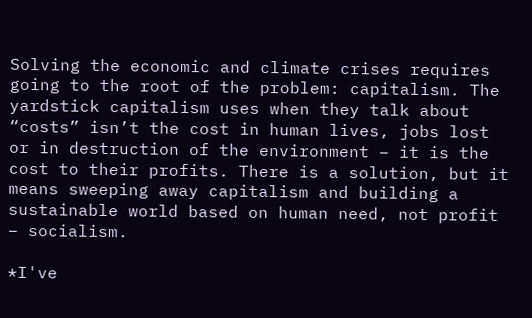Solving the economic and climate crises requires going to the root of the problem: capitalism. The yardstick capitalism uses when they talk about “costs” isn’t the cost in human lives, jobs lost or in destruction of the environment – it is the cost to their profits. There is a solution, but it means sweeping away capitalism and building a sustainable world based on human need, not profit – socialism.

*I've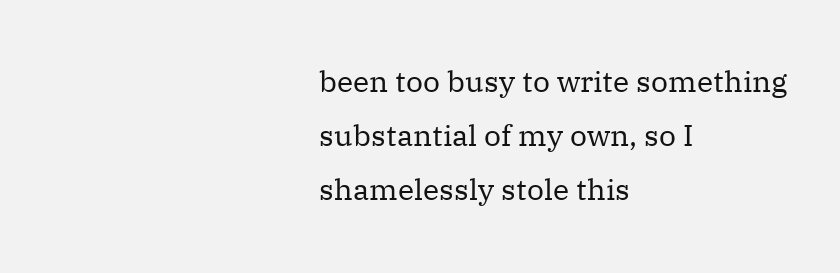been too busy to write something substantial of my own, so I shamelessly stole this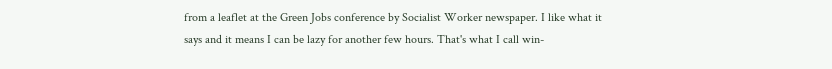from a leaflet at the Green Jobs conference by Socialist Worker newspaper. I like what it says and it means I can be lazy for another few hours. That's what I call win-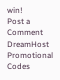win!
Post a Comment
DreamHost Promotional Codes